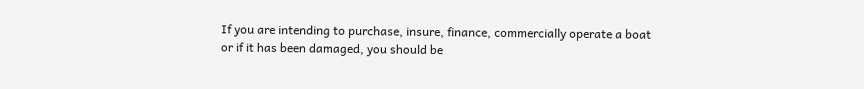If you are intending to purchase, insure, finance, commercially operate a boat or if it has been damaged, you should be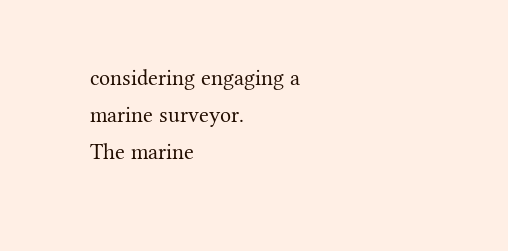considering engaging a marine surveyor.
The marine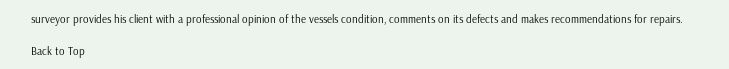surveyor provides his client with a professional opinion of the vessels condition, comments on its defects and makes recommendations for repairs.

Back to Top